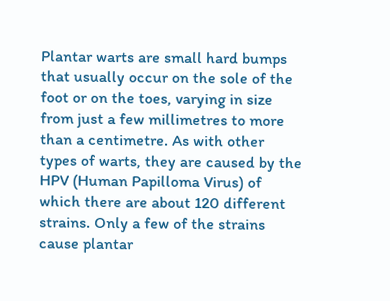Plantar warts are small hard bumps that usually occur on the sole of the foot or on the toes, varying in size from just a few millimetres to more than a centimetre. As with other types of warts, they are caused by the HPV (Human Papilloma Virus) of which there are about 120 different strains. Only a few of the strains cause plantar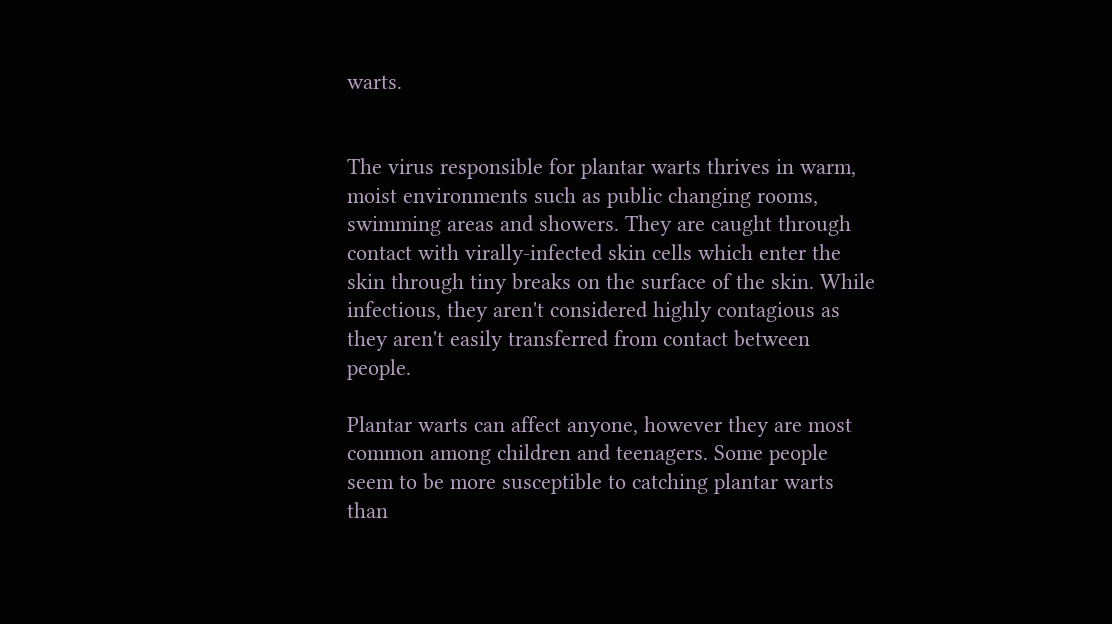warts.


The virus responsible for plantar warts thrives in warm, moist environments such as public changing rooms, swimming areas and showers. They are caught through contact with virally-infected skin cells which enter the skin through tiny breaks on the surface of the skin. While infectious, they aren't considered highly contagious as they aren't easily transferred from contact between people.

Plantar warts can affect anyone, however they are most common among children and teenagers. Some people seem to be more susceptible to catching plantar warts than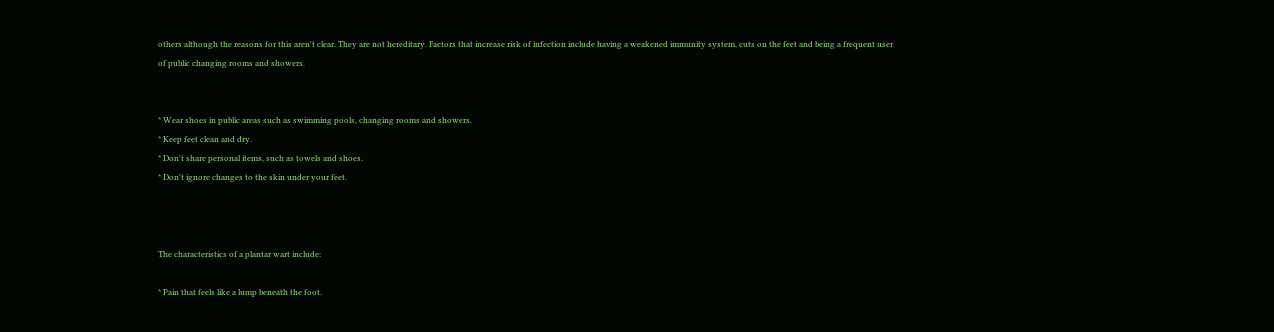others although the reasons for this aren't clear. They are not hereditary. Factors that increase risk of infection include having a weakened immunity system, cuts on the feet and being a frequent user of public changing rooms and showers.


* Wear shoes in public areas such as swimming pools, changing rooms and showers.
* Keep feet clean and dry.
* Don't share personal items, such as towels and shoes.
* Don't ignore changes to the skin under your feet.



The characteristics of a plantar wart include:

* Pain that feels like a lump beneath the foot.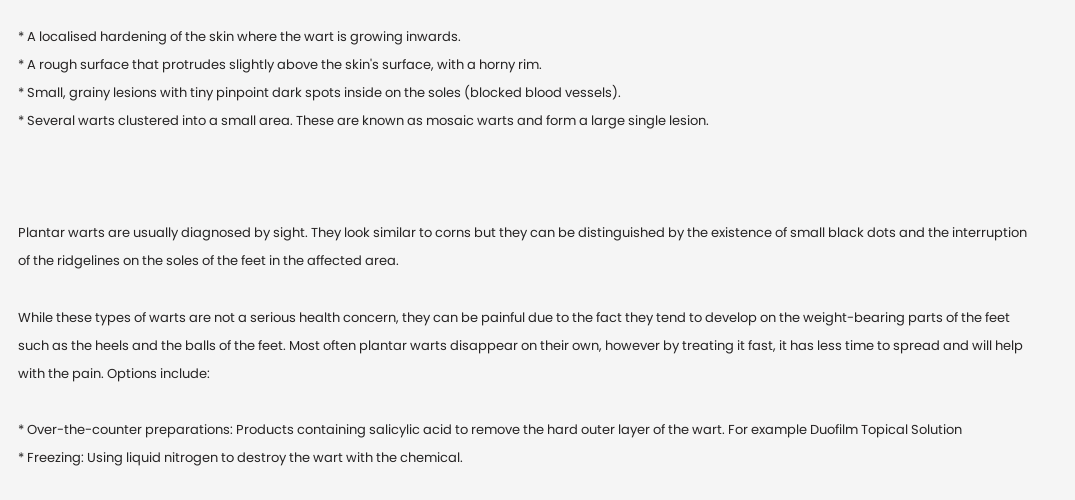* A localised hardening of the skin where the wart is growing inwards.
* A rough surface that protrudes slightly above the skin's surface, with a horny rim.
* Small, grainy lesions with tiny pinpoint dark spots inside on the soles (blocked blood vessels).
* Several warts clustered into a small area. These are known as mosaic warts and form a large single lesion.



Plantar warts are usually diagnosed by sight. They look similar to corns but they can be distinguished by the existence of small black dots and the interruption of the ridgelines on the soles of the feet in the affected area.

While these types of warts are not a serious health concern, they can be painful due to the fact they tend to develop on the weight-bearing parts of the feet such as the heels and the balls of the feet. Most often plantar warts disappear on their own, however by treating it fast, it has less time to spread and will help with the pain. Options include:

* Over-the-counter preparations: Products containing salicylic acid to remove the hard outer layer of the wart. For example Duofilm Topical Solution
* Freezing: Using liquid nitrogen to destroy the wart with the chemical.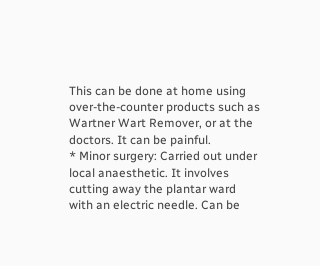This can be done at home using over-the-counter products such as Wartner Wart Remover, or at the doctors. It can be painful.
* Minor surgery: Carried out under local anaesthetic. It involves cutting away the plantar ward with an electric needle. Can be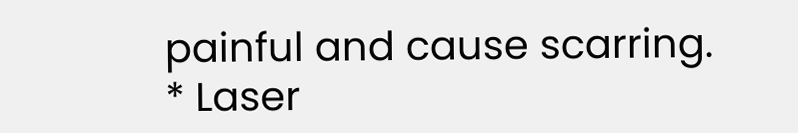painful and cause scarring.
* Laser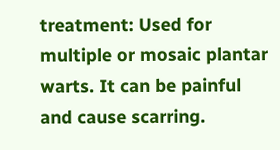treatment: Used for multiple or mosaic plantar warts. It can be painful and cause scarring.